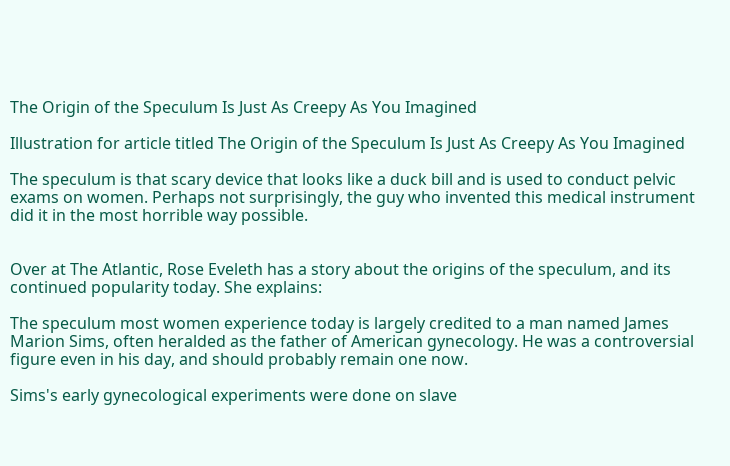The Origin of the Speculum Is Just As Creepy As You Imagined

Illustration for article titled The Origin of the Speculum Is Just As Creepy As You Imagined

The speculum is that scary device that looks like a duck bill and is used to conduct pelvic exams on women. Perhaps not surprisingly, the guy who invented this medical instrument did it in the most horrible way possible.


Over at The Atlantic, Rose Eveleth has a story about the origins of the speculum, and its continued popularity today. She explains:

The speculum most women experience today is largely credited to a man named James Marion Sims, often heralded as the father of American gynecology. He was a controversial figure even in his day, and should probably remain one now.

Sims's early gynecological experiments were done on slave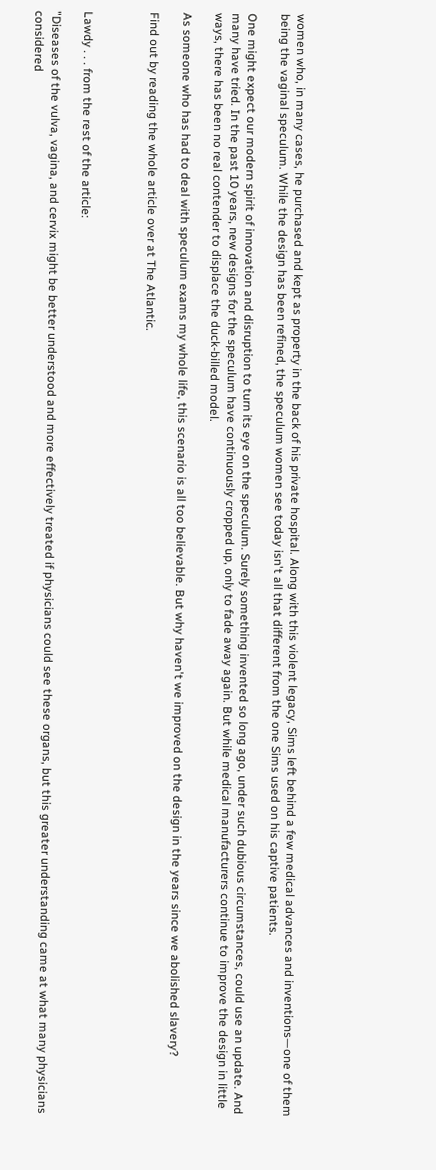women who, in many cases, he purchased and kept as property in the back of his private hospital. Along with this violent legacy, Sims left behind a few medical advances and inventions—one of them being the vaginal speculum. While the design has been refined, the speculum women see today isn't all that different from the one Sims used on his captive patients.

One might expect our modern spirit of innovation and disruption to turn its eye on the speculum. Surely something invented so long ago, under such dubious circumstances, could use an update. And many have tried. In the past 10 years, new designs for the speculum have continuously cropped up, only to fade away again. But while medical manufacturers continue to improve the design in little ways, there has been no real contender to displace the duck-billed model.

As someone who has had to deal with speculum exams my whole life, this scenario is all too believable. But why haven't we improved on the design in the years since we abolished slavery?

Find out by reading the whole article over at The Atlantic.



Lawdy . . . from the rest of the article:

"Diseases of the vulva, vagina, and cervix might be better understood and more effectively treated if physicians could see these organs, but this greater understanding came at what many physicians considered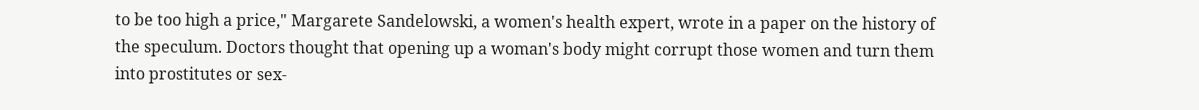to be too high a price," Margarete Sandelowski, a women's health expert, wrote in a paper on the history of the speculum. Doctors thought that opening up a woman's body might corrupt those women and turn them into prostitutes or sex-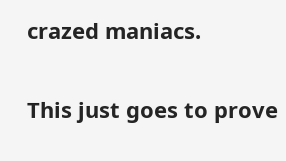crazed maniacs.

This just goes to prove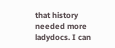that history needed more ladydocs. I can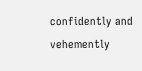confidently and vehemently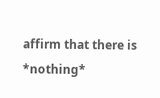affirm that there is *nothing*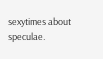sexytimes about speculae.